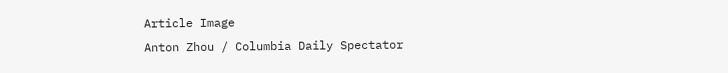Article Image
Anton Zhou / Columbia Daily Spectator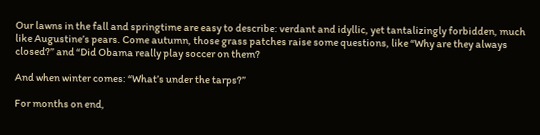Our lawns in the fall and springtime are easy to describe: verdant and idyllic, yet tantalizingly forbidden, much like Augustine’s pears. Come autumn, those grass patches raise some questions, like “Why are they always closed?” and “Did Obama really play soccer on them?

And when winter comes: “What’s under the tarps?”

For months on end,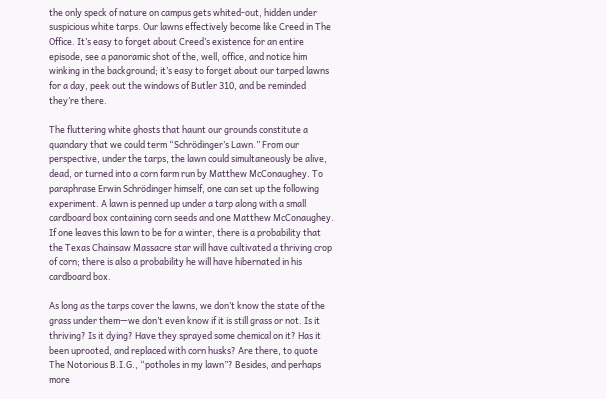the only speck of nature on campus gets whited-out, hidden under suspicious white tarps. Our lawns effectively become like Creed in The Office. It’s easy to forget about Creed’s existence for an entire episode, see a panoramic shot of the, well, office, and notice him winking in the background; it’s easy to forget about our tarped lawns for a day, peek out the windows of Butler 310, and be reminded they’re there.

The fluttering white ghosts that haunt our grounds constitute a quandary that we could term “Schrödinger’s Lawn.” From our perspective, under the tarps, the lawn could simultaneously be alive, dead, or turned into a corn farm run by Matthew McConaughey. To paraphrase Erwin Schrödinger himself, one can set up the following experiment. A lawn is penned up under a tarp along with a small cardboard box containing corn seeds and one Matthew McConaughey. If one leaves this lawn to be for a winter, there is a probability that the Texas Chainsaw Massacre star will have cultivated a thriving crop of corn; there is also a probability he will have hibernated in his cardboard box.

As long as the tarps cover the lawns, we don’t know the state of the grass under them—we don’t even know if it is still grass or not. Is it thriving? Is it dying? Have they sprayed some chemical on it? Has it been uprooted, and replaced with corn husks? Are there, to quote The Notorious B.I.G., “potholes in my lawn”? Besides, and perhaps more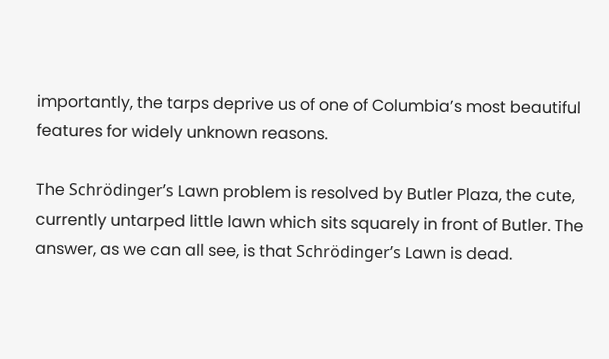importantly, the tarps deprive us of one of Columbia’s most beautiful features for widely unknown reasons.

The Schrödinger’s Lawn problem is resolved by Butler Plaza, the cute, currently untarped little lawn which sits squarely in front of Butler. The answer, as we can all see, is that Schrödinger’s Lawn is dead.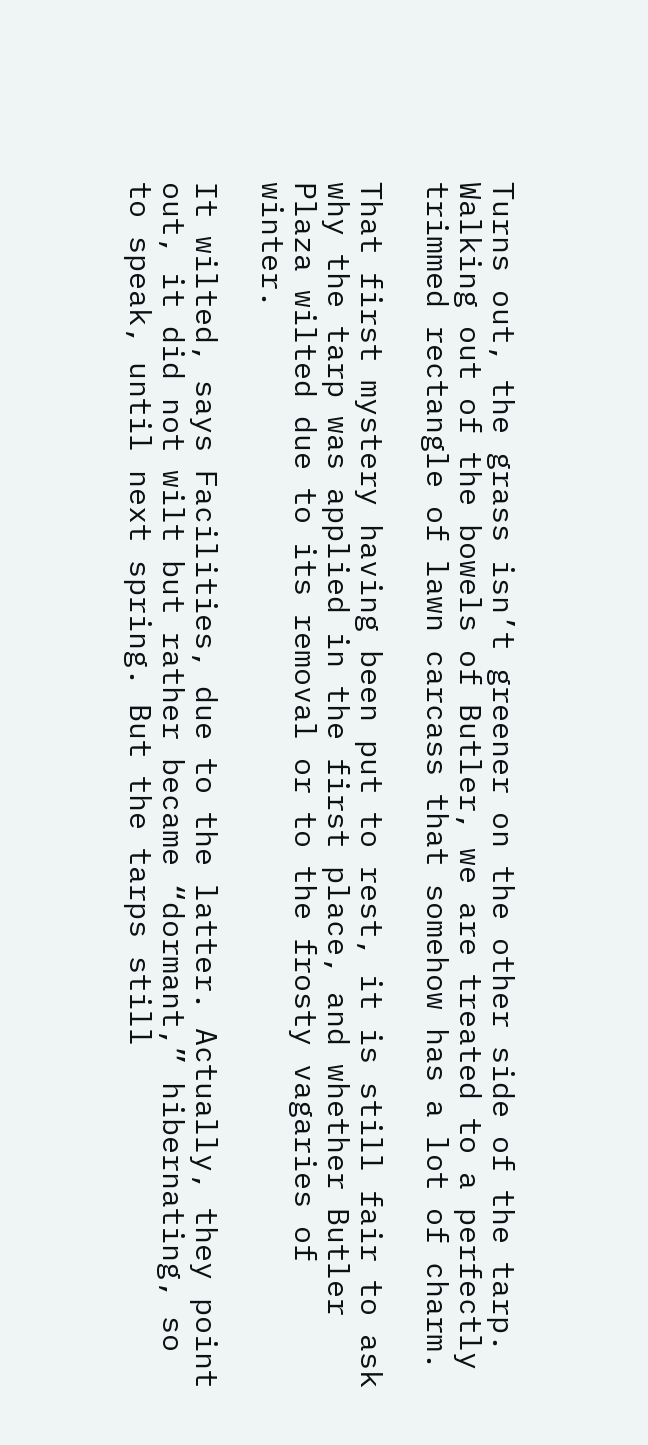Turns out, the grass isn’t greener on the other side of the tarp. Walking out of the bowels of Butler, we are treated to a perfectly trimmed rectangle of lawn carcass that somehow has a lot of charm.

That first mystery having been put to rest, it is still fair to ask why the tarp was applied in the first place, and whether Butler Plaza wilted due to its removal or to the frosty vagaries of winter.

It wilted, says Facilities, due to the latter. Actually, they point out, it did not wilt but rather became “dormant,” hibernating, so to speak, until next spring. But the tarps still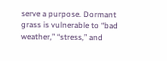serve a purpose. Dormant grass is vulnerable to “bad weather,” “stress,” and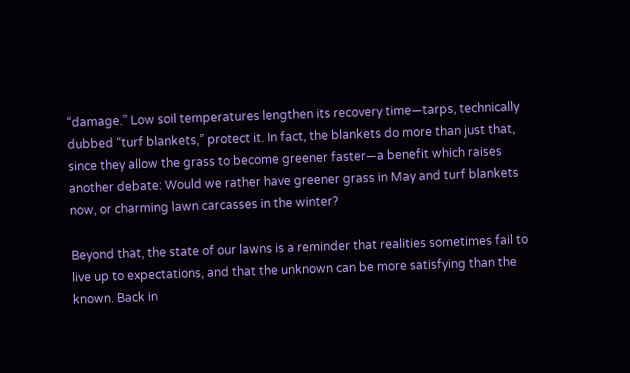“damage.” Low soil temperatures lengthen its recovery time—tarps, technically dubbed “turf blankets,” protect it. In fact, the blankets do more than just that, since they allow the grass to become greener faster—a benefit which raises another debate: Would we rather have greener grass in May and turf blankets now, or charming lawn carcasses in the winter?

Beyond that, the state of our lawns is a reminder that realities sometimes fail to live up to expectations, and that the unknown can be more satisfying than the known. Back in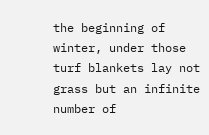the beginning of winter, under those turf blankets lay not grass but an infinite number of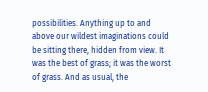possibilities. Anything up to and above our wildest imaginations could be sitting there, hidden from view. It was the best of grass; it was the worst of grass. And as usual, the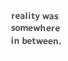reality was somewhere in between.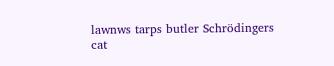lawnws tarps butler Schrödingers cat